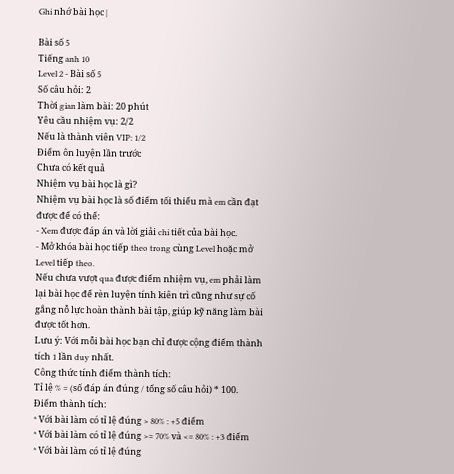Ghi nhớ bài học |

Bài số 5
Tiếng anh 10
Level 2 - Bài số 5
Số câu hỏi: 2
Thời gian làm bài: 20 phút
Yêu cầu nhiệm vụ: 2/2
Nếu là thành viên VIP: 1/2
Điểm ôn luyện lần trước
Chưa có kết quả
Nhiệm vụ bài học là gì?
Nhiệm vụ bài học là số điểm tối thiểu mà em cần đạt được để có thể:
- Xem được đáp án và lời giải chi tiết của bài học.
- Mở khóa bài học tiếp theo trong cùng Level hoặc mở Level tiếp theo.
Nếu chưa vượt qua được điểm nhiệm vụ, em phải làm lại bài học để rèn luyện tính kiên trì cũng như sự cố gắng nỗ lực hoàn thành bài tập, giúp kỹ năng làm bài được tốt hơn.
Lưu ý: Với mỗi bài học bạn chỉ được cộng điểm thành tích 1 lần duy nhất.
Công thức tính điểm thành tích:
Tỉ lệ % = (số đáp án đúng / tổng số câu hỏi) * 100.
Điểm thành tích:
* Với bài làm có tỉ lệ đúng > 80% : +5 điểm
* Với bài làm có tỉ lệ đúng >= 70% và <= 80% : +3 điểm
* Với bài làm có tỉ lệ đúng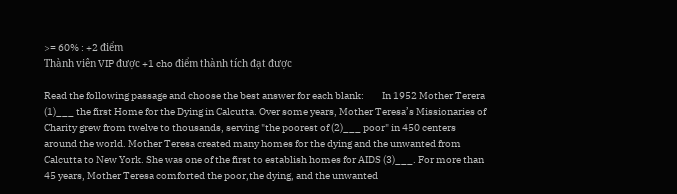>= 60% : +2 điểm
Thành viên VIP được +1 cho điểm thành tích đạt được

Read the following passage and choose the best answer for each blank:         In 1952 Mother Terera (1)___ the first Home for the Dying in Calcutta. Over some years, Mother Teresa’s Missionaries of Charity grew from twelve to thousands, serving "the poorest of (2)___ poor" in 450 centers around the world. Mother Teresa created many homes for the dying and the unwanted from Calcutta to New York. She was one of the first to establish homes for AIDS (3)___. For more than 45 years, Mother Teresa comforted the poor,the dying, and the unwanted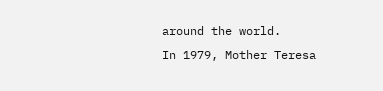around the world.         In 1979, Mother Teresa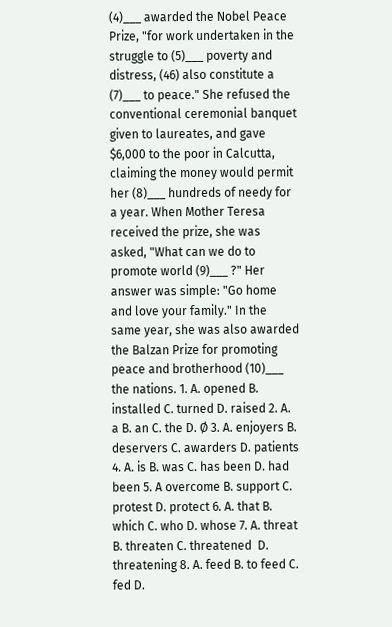(4)___ awarded the Nobel Peace Prize, "for work undertaken in the struggle to (5)___ poverty and distress, (46) also constitute a (7)___ to peace." She refused the conventional ceremonial banquet given to laureates, and gave $6,000 to the poor in Calcutta, claiming the money would permit her (8)___ hundreds of needy for a year. When Mother Teresa received the prize, she was asked, "What can we do to promote world (9)___ ?" Her answer was simple: "Go home and love your family." In the same year, she was also awarded the Balzan Prize for promoting peace and brotherhood (10)___ the nations. 1. A. opened B. installed C. turned D. raised 2. A. a B. an C. the D. Ø 3. A. enjoyers B. deservers C. awarders D. patients 4. A. is B. was C. has been D. had been 5. A overcome B. support C. protest D. protect 6. A. that B. which C. who D. whose 7. A. threat B. threaten C. threatened  D. threatening 8. A. feed B. to feed C. fed D.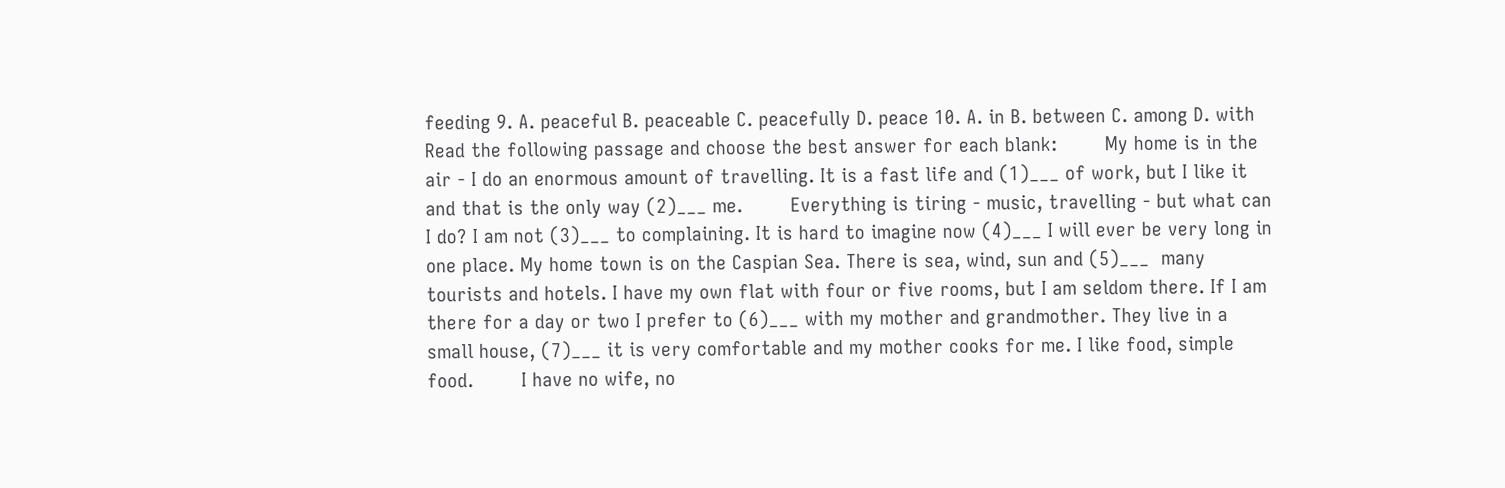feeding 9. A. peaceful B. peaceable C. peacefully D. peace 10. A. in B. between C. among D. with Read the following passage and choose the best answer for each blank:        My home is in the air - I do an enormous amount of travelling. It is a fast life and (1)___ of work, but I like it and that is the only way (2)___ me.        Everything is tiring - music, travelling - but what can I do? I am not (3)___ to complaining. It is hard to imagine now (4)___ I will ever be very long in one place. My home town is on the Caspian Sea. There is sea, wind, sun and (5)___  many tourists and hotels. I have my own flat with four or five rooms, but I am seldom there. If I am there for a day or two I prefer to (6)___ with my mother and grandmother. They live in a small house, (7)___ it is very comfortable and my mother cooks for me. I like food, simple food.        I have no wife, no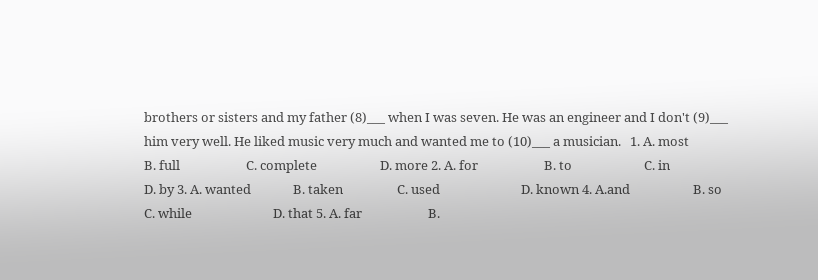brothers or sisters and my father (8)___ when I was seven. He was an engineer and I don't (9)___ him very well. He liked music very much and wanted me to (10)___ a musician.   1. A. most                   B. full                      C. complete                     D. more 2. A. for                      B. to                        C. in                                D. by 3. A. wanted              B. taken                  C. used                           D. known 4. A.and                     B. so                       C. while                           D. that 5. A. far                      B.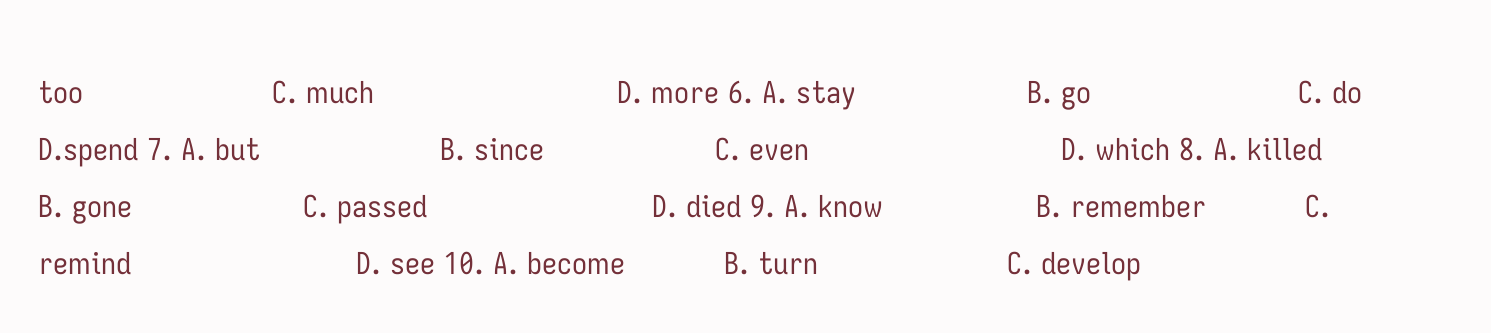too                     C. much                           D. more 6. A. stay                   B. go                       C. do                               D.spend 7. A. but                    B. since                   C. even                            D. which 8. A. killed                 B. gone                   C. passed                         D. died 9. A. know                 B. remember           C. remind                         D. see 10. A. become           B. turn                     C. develop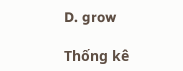D. grow

Thống kê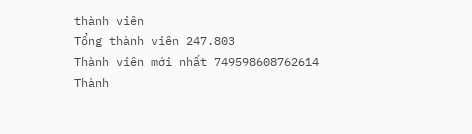thành viên
Tổng thành viên 247.803
Thành viên mới nhất 749598608762614
Thành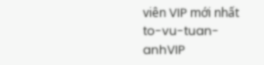viên VIP mới nhất to-vu-tuan-anhVIP